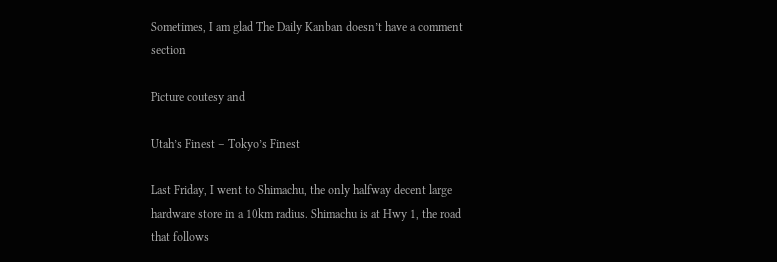Sometimes, I am glad The Daily Kanban doesn’t have a comment section

Picture coutesy and

Utah’s Finest – Tokyo’s Finest

Last Friday, I went to Shimachu, the only halfway decent large hardware store in a 10km radius. Shimachu is at Hwy 1, the road that follows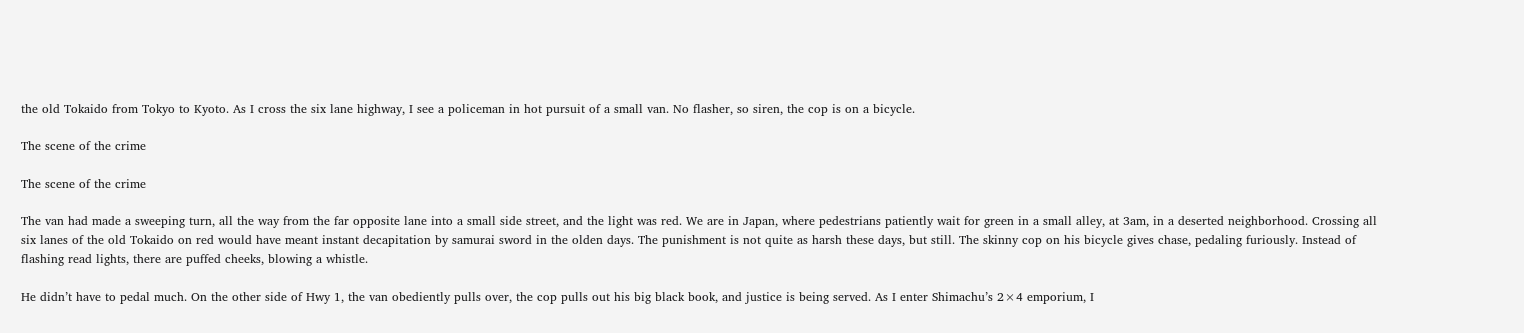the old Tokaido from Tokyo to Kyoto. As I cross the six lane highway, I see a policeman in hot pursuit of a small van. No flasher, so siren, the cop is on a bicycle.

The scene of the crime

The scene of the crime

The van had made a sweeping turn, all the way from the far opposite lane into a small side street, and the light was red. We are in Japan, where pedestrians patiently wait for green in a small alley, at 3am, in a deserted neighborhood. Crossing all six lanes of the old Tokaido on red would have meant instant decapitation by samurai sword in the olden days. The punishment is not quite as harsh these days, but still. The skinny cop on his bicycle gives chase, pedaling furiously. Instead of flashing read lights, there are puffed cheeks, blowing a whistle.

He didn’t have to pedal much. On the other side of Hwy 1, the van obediently pulls over, the cop pulls out his big black book, and justice is being served. As I enter Shimachu’s 2×4 emporium, I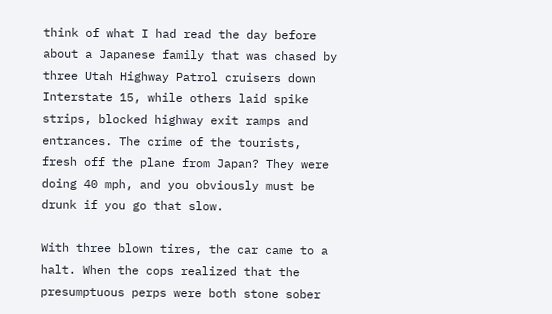think of what I had read the day before about a Japanese family that was chased by three Utah Highway Patrol cruisers down Interstate 15, while others laid spike strips, blocked highway exit ramps and entrances. The crime of the tourists, fresh off the plane from Japan? They were doing 40 mph, and you obviously must be drunk if you go that slow.

With three blown tires, the car came to a halt. When the cops realized that the presumptuous perps were both stone sober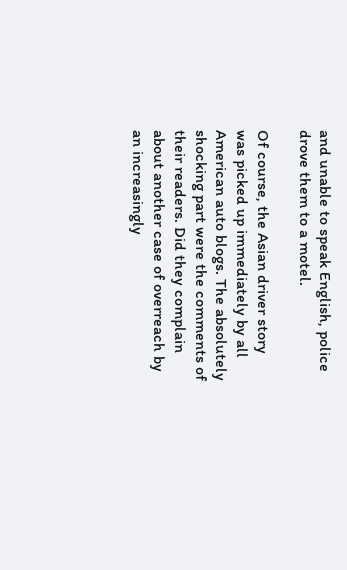and unable to speak English, police drove them to a motel.

Of course, the Asian driver story was picked up immediately by all American auto blogs. The absolutely shocking part were the comments of their readers. Did they complain about another case of overreach by an increasingly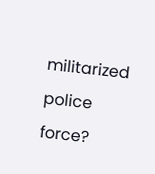militarized police force?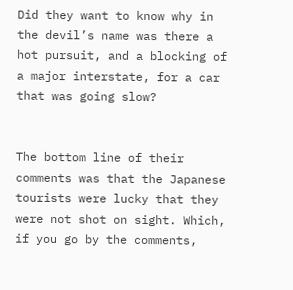Did they want to know why in the devil’s name was there a hot pursuit, and a blocking of a major interstate, for a car that was going slow?


The bottom line of their comments was that the Japanese tourists were lucky that they were not shot on sight. Which, if you go by the comments,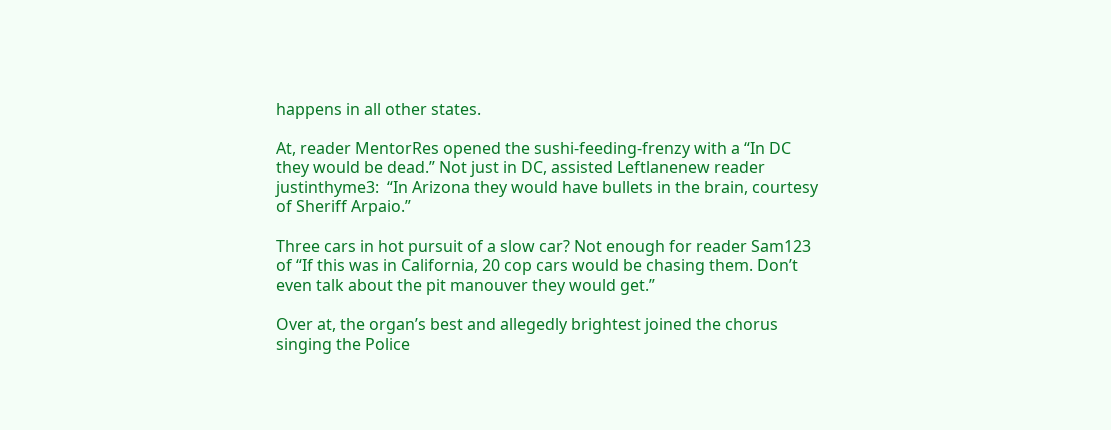happens in all other states.

At, reader MentorRes opened the sushi-feeding-frenzy with a “In DC they would be dead.” Not just in DC, assisted Leftlanenew reader justinthyme3:  “In Arizona they would have bullets in the brain, courtesy of Sheriff Arpaio.”

Three cars in hot pursuit of a slow car? Not enough for reader Sam123 of “If this was in California, 20 cop cars would be chasing them. Don’t even talk about the pit manouver they would get.”

Over at, the organ’s best and allegedly brightest joined the chorus singing the Police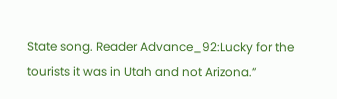State song. Reader Advance_92:Lucky for the tourists it was in Utah and not Arizona.”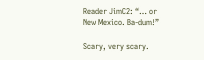Reader JimC2: “… or New Mexico. Ba-dum!”

Scary, very scary.